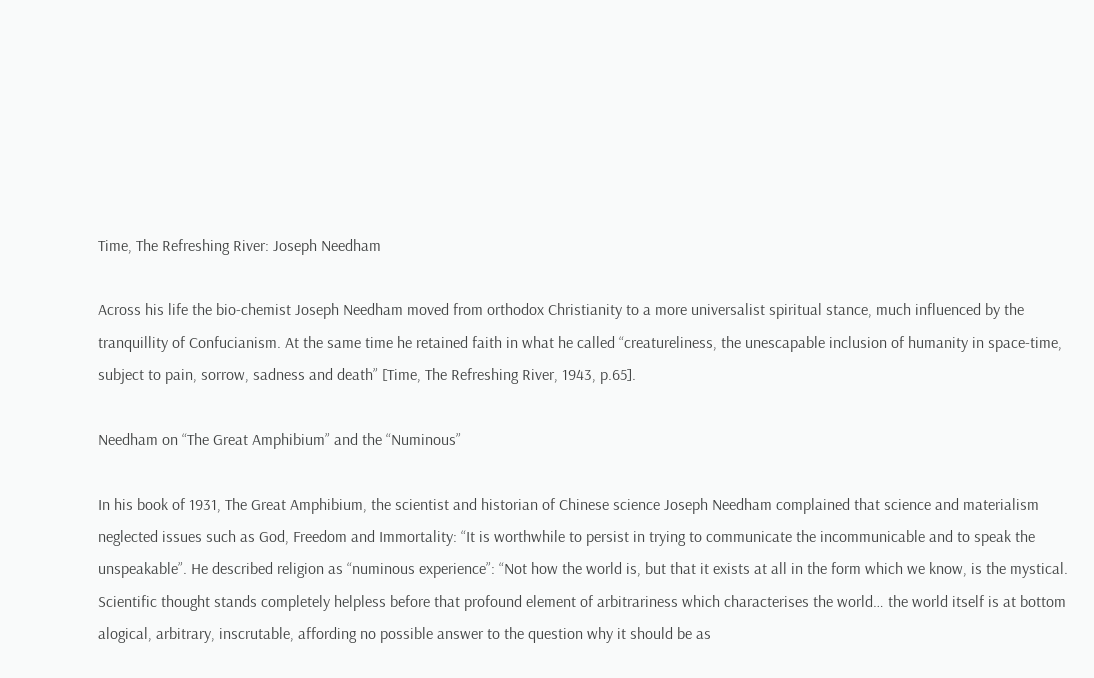Time, The Refreshing River: Joseph Needham

Across his life the bio-chemist Joseph Needham moved from orthodox Christianity to a more universalist spiritual stance, much influenced by the tranquillity of Confucianism. At the same time he retained faith in what he called “creatureliness, the unescapable inclusion of humanity in space-time, subject to pain, sorrow, sadness and death” [Time, The Refreshing River, 1943, p.65].

Needham on “The Great Amphibium” and the “Numinous”

In his book of 1931, The Great Amphibium, the scientist and historian of Chinese science Joseph Needham complained that science and materialism neglected issues such as God, Freedom and Immortality: “It is worthwhile to persist in trying to communicate the incommunicable and to speak the unspeakable”. He described religion as “numinous experience”: “Not how the world is, but that it exists at all in the form which we know, is the mystical. Scientific thought stands completely helpless before that profound element of arbitrariness which characterises the world… the world itself is at bottom alogical, arbitrary, inscrutable, affording no possible answer to the question why it should be as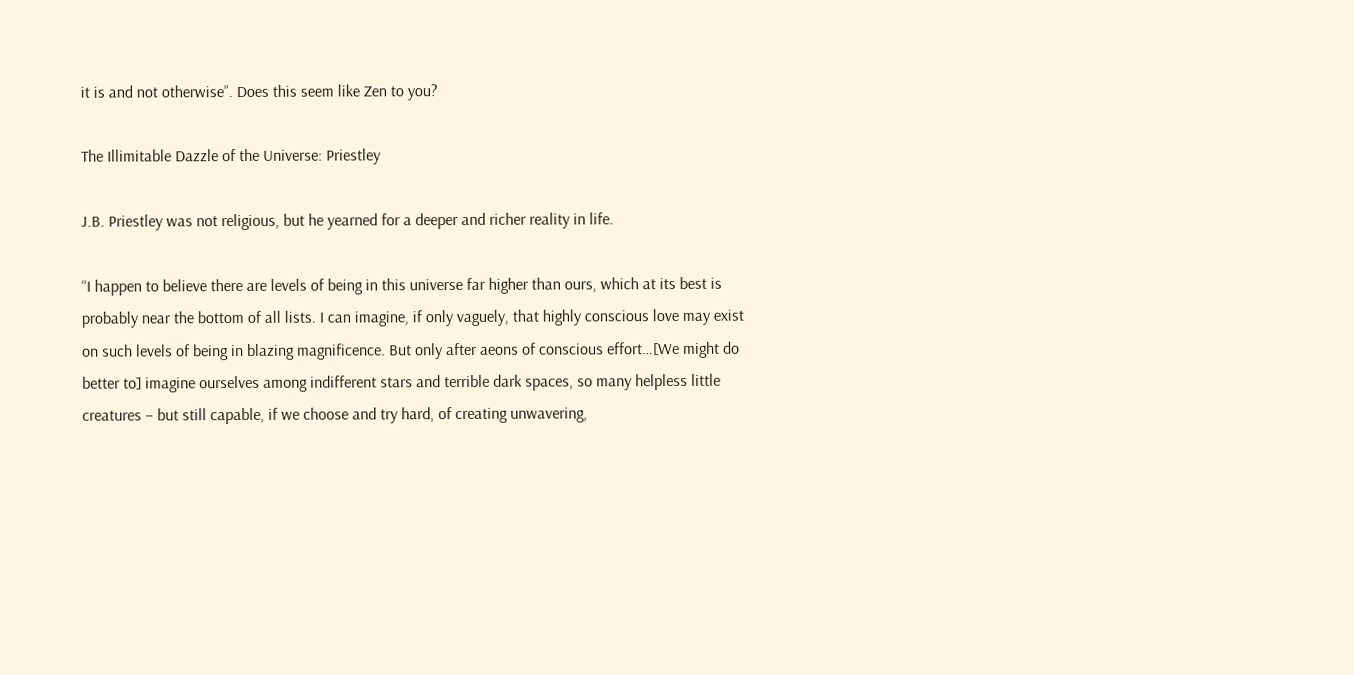it is and not otherwise”. Does this seem like Zen to you?

The Illimitable Dazzle of the Universe: Priestley

J.B. Priestley was not religious, but he yearned for a deeper and richer reality in life.

“I happen to believe there are levels of being in this universe far higher than ours, which at its best is probably near the bottom of all lists. I can imagine, if only vaguely, that highly conscious love may exist on such levels of being in blazing magnificence. But only after aeons of conscious effort…[We might do better to] imagine ourselves among indifferent stars and terrible dark spaces, so many helpless little creatures – but still capable, if we choose and try hard, of creating unwavering,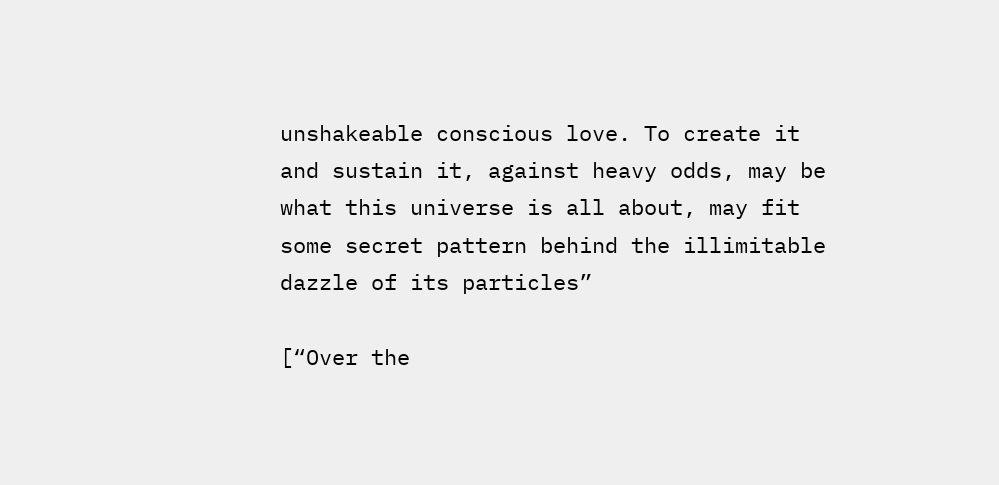unshakeable conscious love. To create it and sustain it, against heavy odds, may be what this universe is all about, may fit some secret pattern behind the illimitable dazzle of its particles”

[“Over the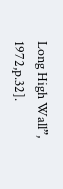Long High Wall”, 1972,p.32].